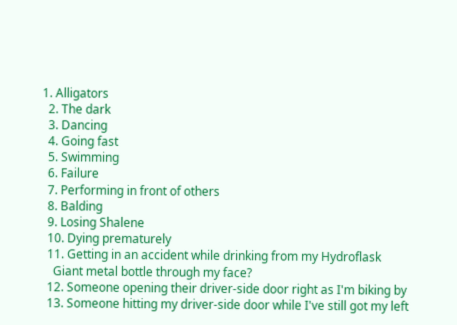1. Alligators
  2. The dark
  3. Dancing
  4. Going fast
  5. Swimming
  6. Failure
  7. Performing in front of others
  8. Balding
  9. Losing Shalene
  10. Dying prematurely
  11. Getting in an accident while drinking from my Hydroflask
    Giant metal bottle through my face?
  12. Someone opening their driver-side door right as I'm biking by
  13. Someone hitting my driver-side door while I've still got my left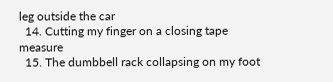leg outside the car
  14. Cutting my finger on a closing tape measure
  15. The dumbbell rack collapsing on my foot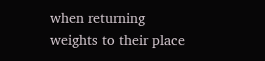when returning weights to their place